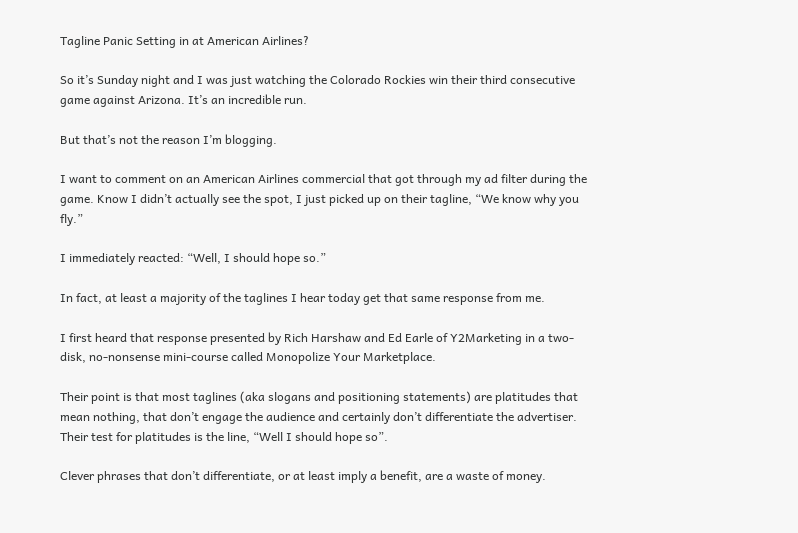Tagline Panic Setting in at American Airlines?

So it’s Sunday night and I was just watching the Colorado Rockies win their third consecutive game against Arizona. It’s an incredible run.

But that’s not the reason I’m blogging.

I want to comment on an American Airlines commercial that got through my ad filter during the game. Know I didn’t actually see the spot, I just picked up on their tagline, “We know why you fly.”

I immediately reacted: “Well, I should hope so.”

In fact, at least a majority of the taglines I hear today get that same response from me.

I first heard that response presented by Rich Harshaw and Ed Earle of Y2Marketing in a two-disk, no-nonsense mini-course called Monopolize Your Marketplace.

Their point is that most taglines (aka slogans and positioning statements) are platitudes that mean nothing, that don’t engage the audience and certainly don’t differentiate the advertiser. Their test for platitudes is the line, “Well I should hope so”.

Clever phrases that don’t differentiate, or at least imply a benefit, are a waste of money.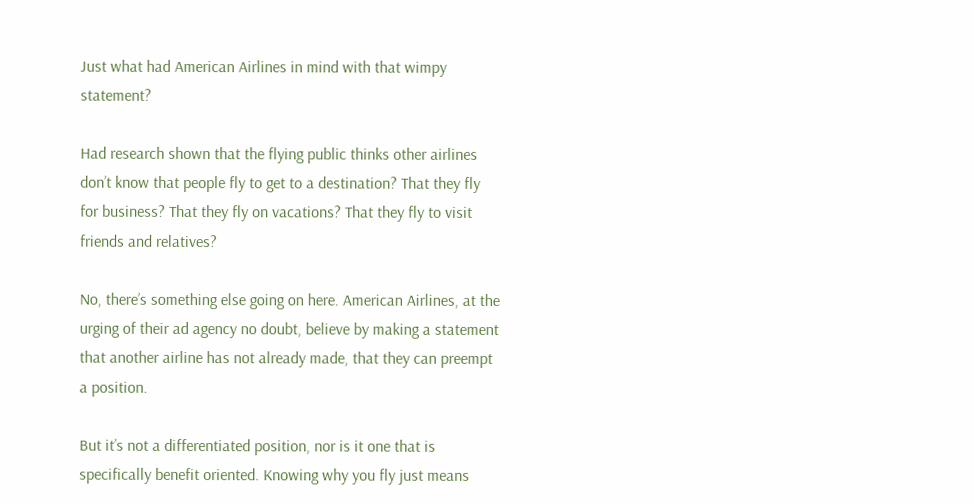Just what had American Airlines in mind with that wimpy statement?

Had research shown that the flying public thinks other airlines don’t know that people fly to get to a destination? That they fly for business? That they fly on vacations? That they fly to visit friends and relatives?

No, there’s something else going on here. American Airlines, at the urging of their ad agency no doubt, believe by making a statement that another airline has not already made, that they can preempt a position.

But it’s not a differentiated position, nor is it one that is specifically benefit oriented. Knowing why you fly just means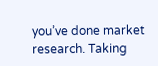you’ve done market research. Taking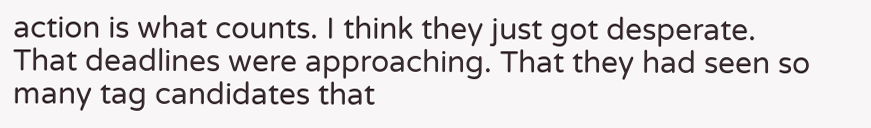action is what counts. I think they just got desperate. That deadlines were approaching. That they had seen so many tag candidates that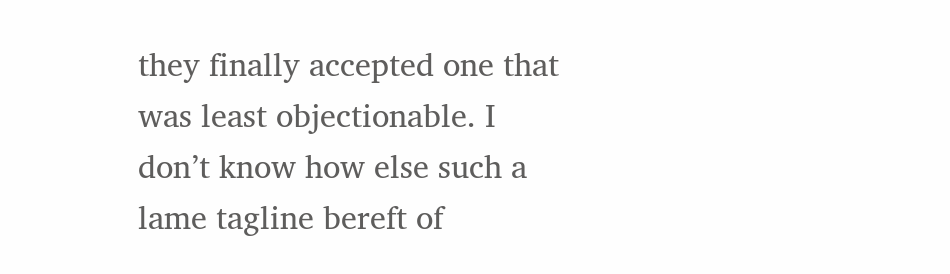they finally accepted one that was least objectionable. I don’t know how else such a lame tagline bereft of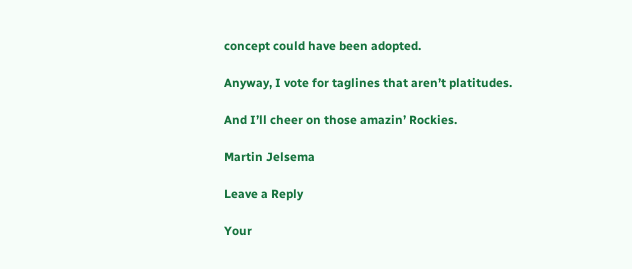concept could have been adopted.

Anyway, I vote for taglines that aren’t platitudes.

And I’ll cheer on those amazin’ Rockies.

Martin Jelsema

Leave a Reply

Your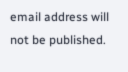email address will not be published.